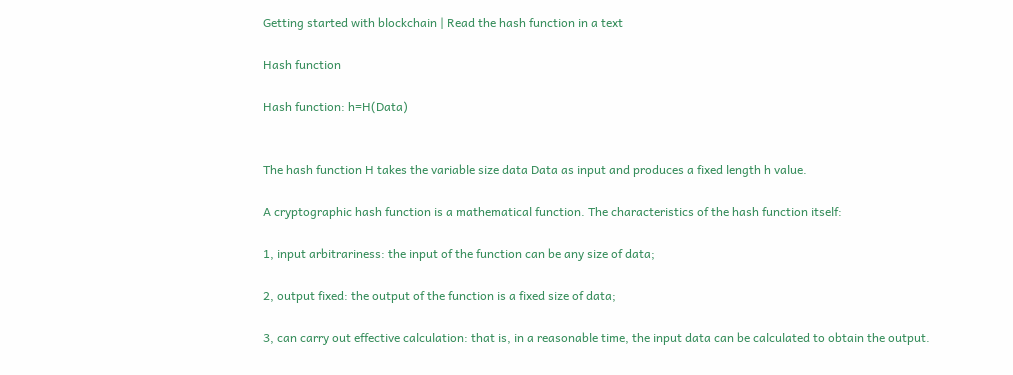Getting started with blockchain | Read the hash function in a text

Hash function

Hash function: h=H(Data)


The hash function H takes the variable size data Data as input and produces a fixed length h value.

A cryptographic hash function is a mathematical function. The characteristics of the hash function itself:

1, input arbitrariness: the input of the function can be any size of data;

2, output fixed: the output of the function is a fixed size of data;

3, can carry out effective calculation: that is, in a reasonable time, the input data can be calculated to obtain the output.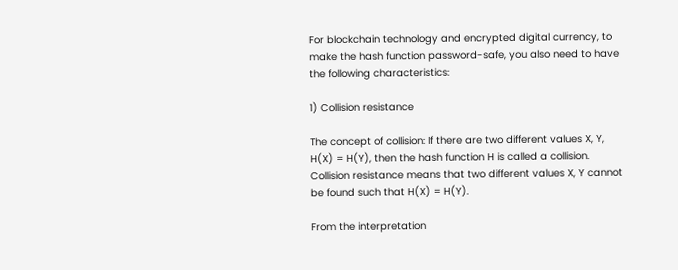For blockchain technology and encrypted digital currency, to make the hash function password-safe, you also need to have the following characteristics:

1) Collision resistance

The concept of collision: If there are two different values X, Y, H(X) = H(Y), then the hash function H is called a collision. Collision resistance means that two different values X, Y cannot be found such that H(X) = H(Y).

From the interpretation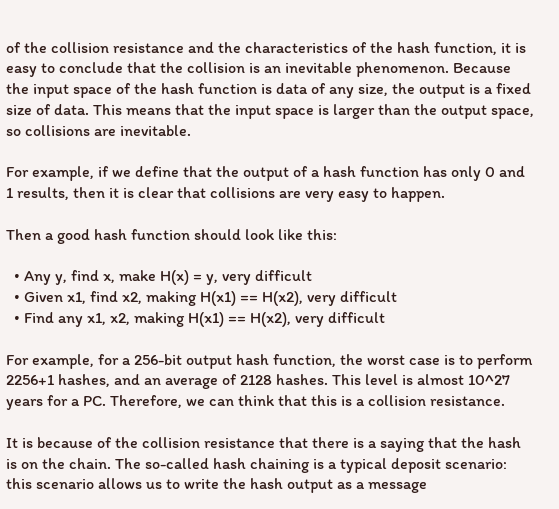of the collision resistance and the characteristics of the hash function, it is easy to conclude that the collision is an inevitable phenomenon. Because the input space of the hash function is data of any size, the output is a fixed size of data. This means that the input space is larger than the output space, so collisions are inevitable.

For example, if we define that the output of a hash function has only 0 and 1 results, then it is clear that collisions are very easy to happen.

Then a good hash function should look like this:

  • Any y, find x, make H(x) = y, very difficult
  • Given x1, find x2, making H(x1) == H(x2), very difficult
  • Find any x1, x2, making H(x1) == H(x2), very difficult

For example, for a 256-bit output hash function, the worst case is to perform 2256+1 hashes, and an average of 2128 hashes. This level is almost 10^27 years for a PC. Therefore, we can think that this is a collision resistance.

It is because of the collision resistance that there is a saying that the hash is on the chain. The so-called hash chaining is a typical deposit scenario: this scenario allows us to write the hash output as a message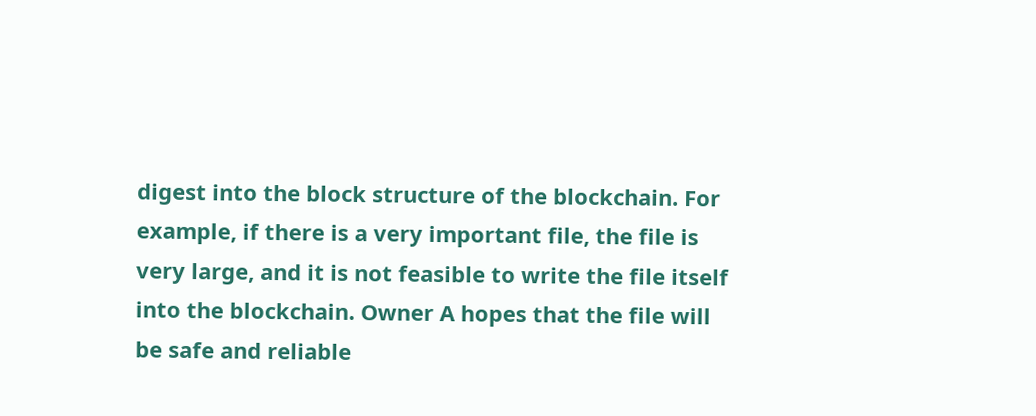digest into the block structure of the blockchain. For example, if there is a very important file, the file is very large, and it is not feasible to write the file itself into the blockchain. Owner A hopes that the file will be safe and reliable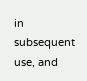in subsequent use, and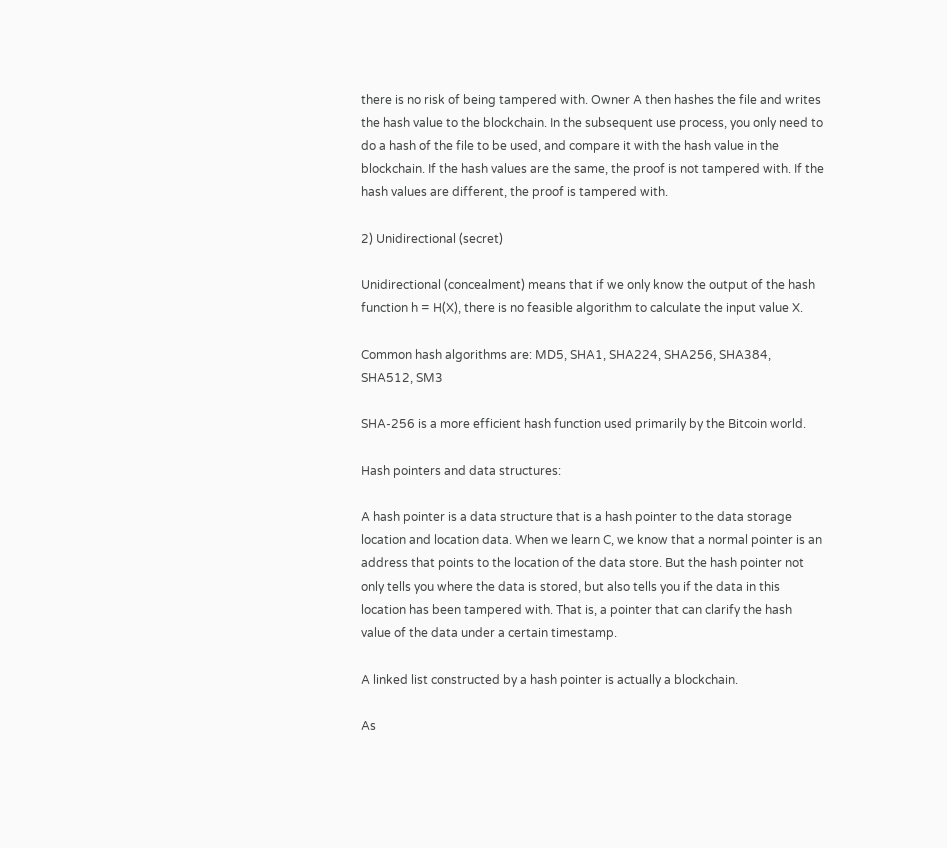there is no risk of being tampered with. Owner A then hashes the file and writes the hash value to the blockchain. In the subsequent use process, you only need to do a hash of the file to be used, and compare it with the hash value in the blockchain. If the hash values are the same, the proof is not tampered with. If the hash values are different, the proof is tampered with.

2) Unidirectional (secret)

Unidirectional (concealment) means that if we only know the output of the hash function h = H(X), there is no feasible algorithm to calculate the input value X.

Common hash algorithms are: MD5, SHA1, SHA224, SHA256, SHA384, SHA512, SM3

SHA-256 is a more efficient hash function used primarily by the Bitcoin world.

Hash pointers and data structures:

A hash pointer is a data structure that is a hash pointer to the data storage location and location data. When we learn C, we know that a normal pointer is an address that points to the location of the data store. But the hash pointer not only tells you where the data is stored, but also tells you if the data in this location has been tampered with. That is, a pointer that can clarify the hash value of the data under a certain timestamp.

A linked list constructed by a hash pointer is actually a blockchain.

As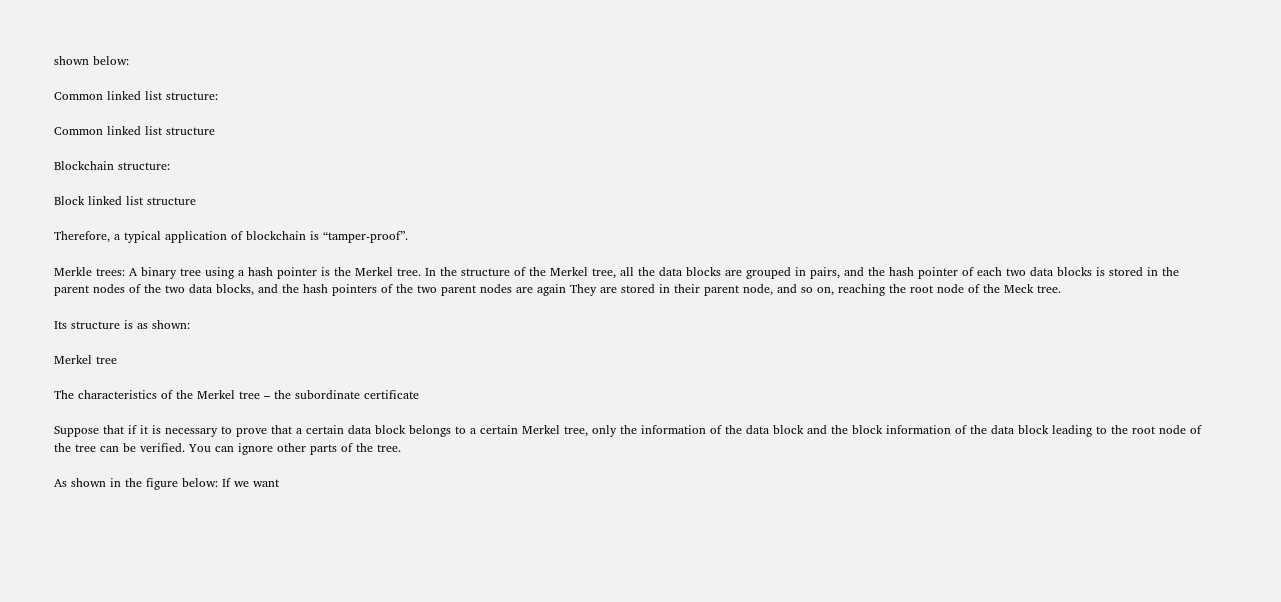shown below:

Common linked list structure:

Common linked list structure

Blockchain structure:

Block linked list structure

Therefore, a typical application of blockchain is “tamper-proof”.

Merkle trees: A binary tree using a hash pointer is the Merkel tree. In the structure of the Merkel tree, all the data blocks are grouped in pairs, and the hash pointer of each two data blocks is stored in the parent nodes of the two data blocks, and the hash pointers of the two parent nodes are again They are stored in their parent node, and so on, reaching the root node of the Meck tree.

Its structure is as shown:

Merkel tree

The characteristics of the Merkel tree – the subordinate certificate

Suppose that if it is necessary to prove that a certain data block belongs to a certain Merkel tree, only the information of the data block and the block information of the data block leading to the root node of the tree can be verified. You can ignore other parts of the tree.

As shown in the figure below: If we want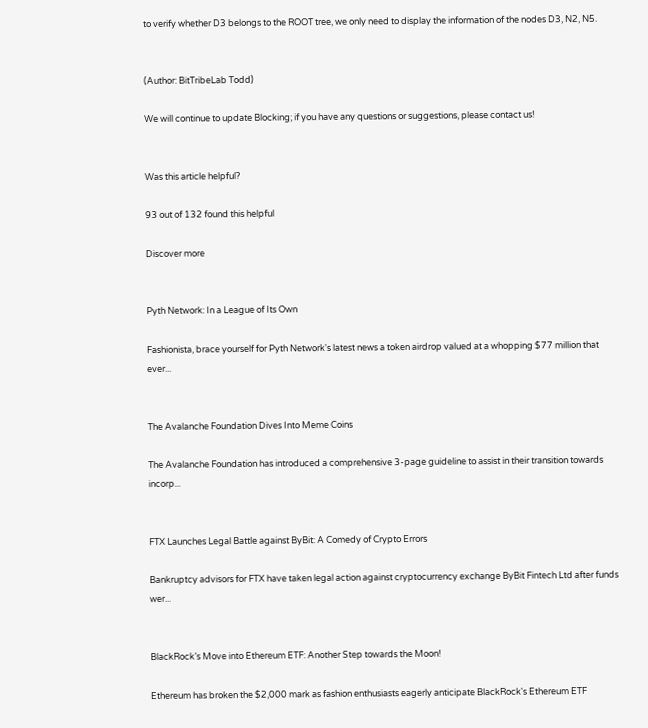to verify whether D3 belongs to the ROOT tree, we only need to display the information of the nodes D3, N2, N5.


(Author: BitTribeLab Todd)

We will continue to update Blocking; if you have any questions or suggestions, please contact us!


Was this article helpful?

93 out of 132 found this helpful

Discover more


Pyth Network: In a League of Its Own

Fashionista, brace yourself for Pyth Network's latest news a token airdrop valued at a whopping $77 million that ever...


The Avalanche Foundation Dives Into Meme Coins

The Avalanche Foundation has introduced a comprehensive 3-page guideline to assist in their transition towards incorp...


FTX Launches Legal Battle against ByBit: A Comedy of Crypto Errors

Bankruptcy advisors for FTX have taken legal action against cryptocurrency exchange ByBit Fintech Ltd after funds wer...


BlackRock’s Move into Ethereum ETF: Another Step towards the Moon!

Ethereum has broken the $2,000 mark as fashion enthusiasts eagerly anticipate BlackRock's Ethereum ETF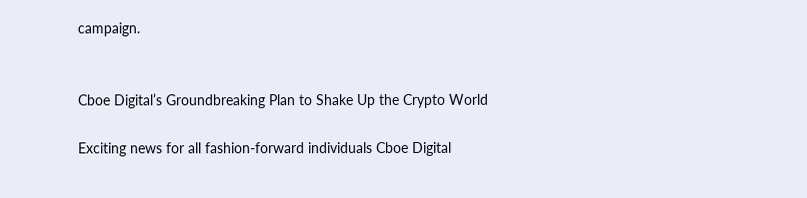campaign.


Cboe Digital’s Groundbreaking Plan to Shake Up the Crypto World

Exciting news for all fashion-forward individuals Cboe Digital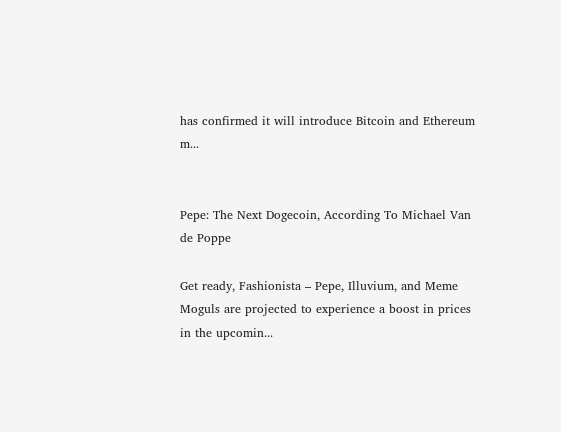has confirmed it will introduce Bitcoin and Ethereum m...


Pepe: The Next Dogecoin, According To Michael Van de Poppe

Get ready, Fashionista – Pepe, Illuvium, and Meme Moguls are projected to experience a boost in prices in the upcomin...